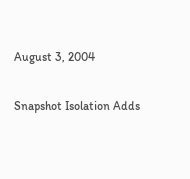August 3, 2004

Snapshot Isolation Adds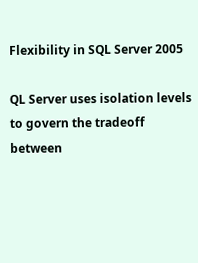Flexibility in SQL Server 2005

QL Server uses isolation levels to govern the tradeoff between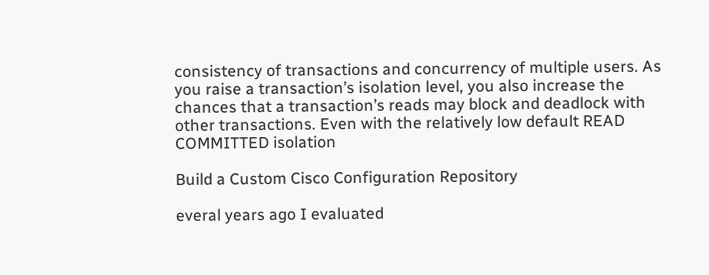consistency of transactions and concurrency of multiple users. As you raise a transaction’s isolation level, you also increase the chances that a transaction’s reads may block and deadlock with other transactions. Even with the relatively low default READ COMMITTED isolation

Build a Custom Cisco Configuration Repository

everal years ago I evaluated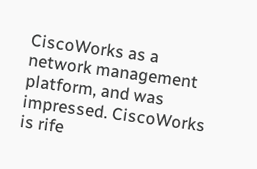CiscoWorks as a network management platform, and was impressed. CiscoWorks is rife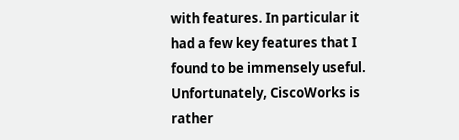with features. In particular it had a few key features that I found to be immensely useful. Unfortunately, CiscoWorks is rather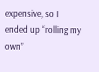expensive, so I ended up “rolling my own”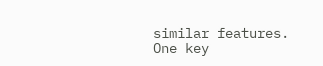similar features. One key